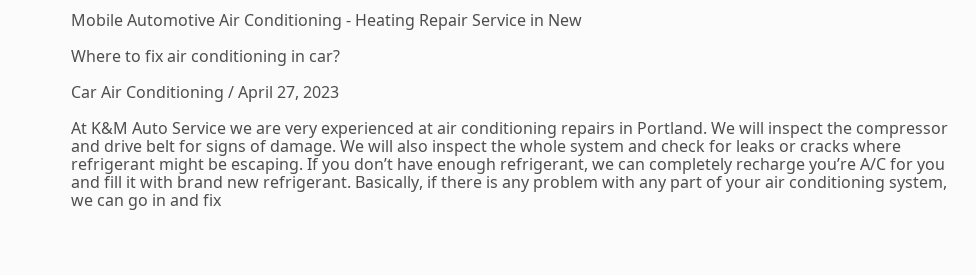Mobile Automotive Air Conditioning - Heating Repair Service in New

Where to fix air conditioning in car?

Car Air Conditioning / April 27, 2023

At K&M Auto Service we are very experienced at air conditioning repairs in Portland. We will inspect the compressor and drive belt for signs of damage. We will also inspect the whole system and check for leaks or cracks where refrigerant might be escaping. If you don’t have enough refrigerant, we can completely recharge you’re A/C for you and fill it with brand new refrigerant. Basically, if there is any problem with any part of your air conditioning system, we can go in and fix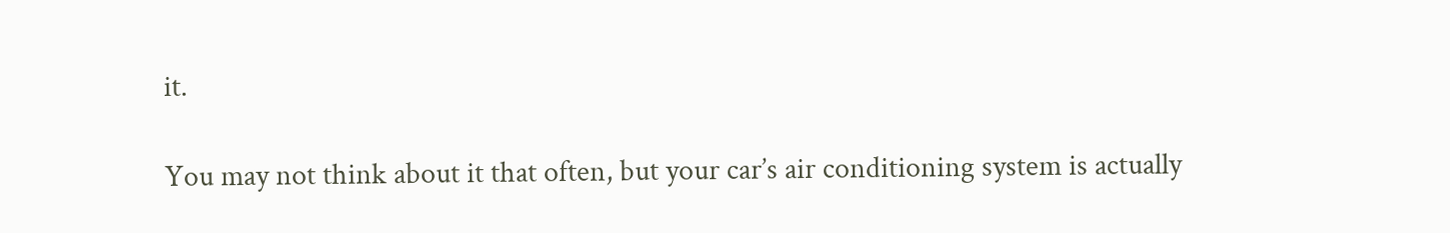it.

You may not think about it that often, but your car’s air conditioning system is actually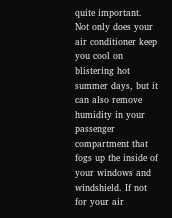quite important. Not only does your air conditioner keep you cool on blistering hot summer days, but it can also remove humidity in your passenger compartment that fogs up the inside of your windows and windshield. If not for your air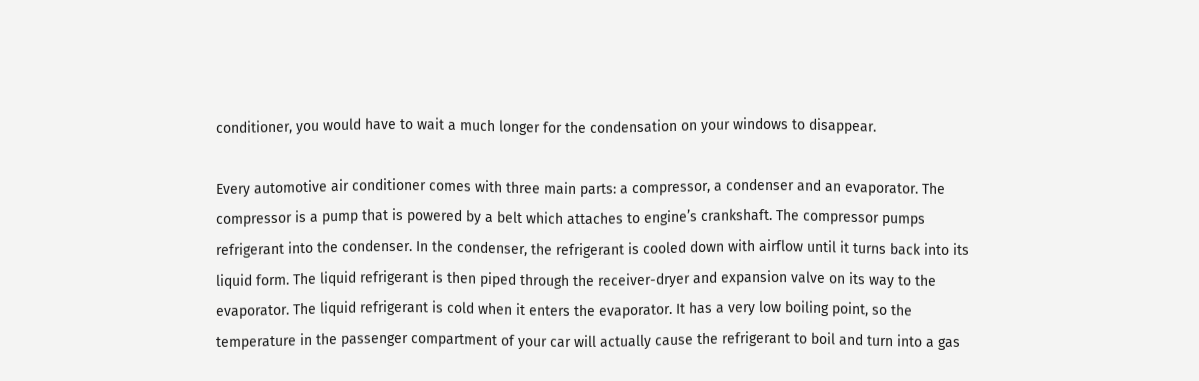conditioner, you would have to wait a much longer for the condensation on your windows to disappear.

Every automotive air conditioner comes with three main parts: a compressor, a condenser and an evaporator. The compressor is a pump that is powered by a belt which attaches to engine’s crankshaft. The compressor pumps refrigerant into the condenser. In the condenser, the refrigerant is cooled down with airflow until it turns back into its liquid form. The liquid refrigerant is then piped through the receiver-dryer and expansion valve on its way to the evaporator. The liquid refrigerant is cold when it enters the evaporator. It has a very low boiling point, so the temperature in the passenger compartment of your car will actually cause the refrigerant to boil and turn into a gas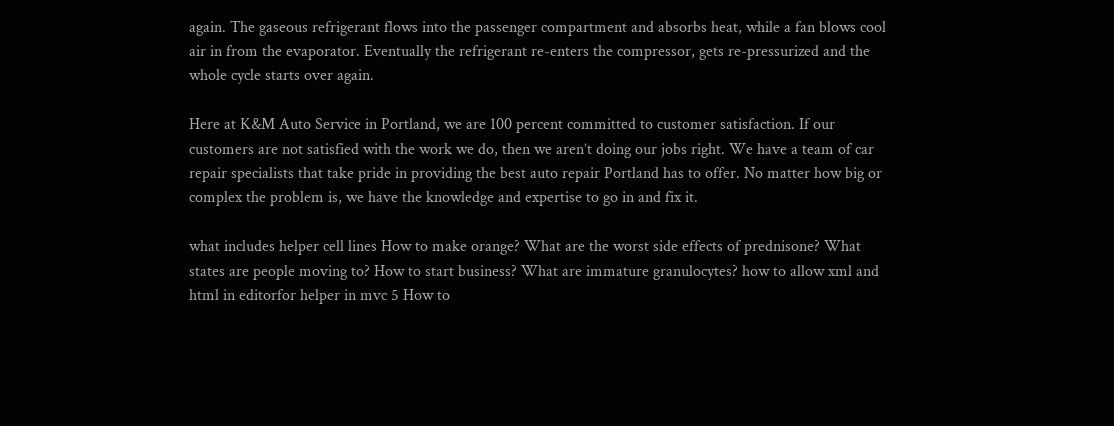again. The gaseous refrigerant flows into the passenger compartment and absorbs heat, while a fan blows cool air in from the evaporator. Eventually the refrigerant re-enters the compressor, gets re-pressurized and the whole cycle starts over again.

Here at K&M Auto Service in Portland, we are 100 percent committed to customer satisfaction. If our customers are not satisfied with the work we do, then we aren’t doing our jobs right. We have a team of car repair specialists that take pride in providing the best auto repair Portland has to offer. No matter how big or complex the problem is, we have the knowledge and expertise to go in and fix it.

what includes helper cell lines How to make orange? What are the worst side effects of prednisone? What states are people moving to? How to start business? What are immature granulocytes? how to allow xml and html in editorfor helper in mvc 5 How to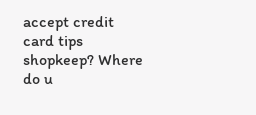accept credit card tips shopkeep? Where do u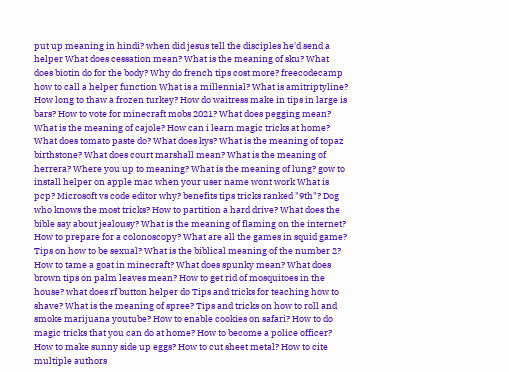put up meaning in hindi? when did jesus tell the disciples he'd send a helper What does cessation mean? What is the meaning of sku? What does biotin do for the body? Why do french tips cost more? freecodecamp how to call a helper function What is a millennial? What is amitriptyline? How long to thaw a frozen turkey? How do waitress make in tips in large is bars? How to vote for minecraft mobs 2021? What does pegging mean? What is the meaning of cajole? How can i learn magic tricks at home? What does tomato paste do? What does kys? What is the meaning of topaz birthstone? What does court marshall mean? What is the meaning of herrera? Where you up to meaning? What is the meaning of lung? gow to install helper on apple mac when your user name wont work What is pcp? Microsoft vs code editor why? benefits tips tricks ranked "9th"? Dog who knows the most tricks? How to partition a hard drive? What does the bible say about jealousy? What is the meaning of flaming on the internet? How to prepare for a colonoscopy? What are all the games in squid game? Tips on how to be sexual? What is the biblical meaning of the number 2? How to tame a goat in minecraft? What does spunky mean? What does brown tips on palm leaves mean? How to get rid of mosquitoes in the house? what does rf button helper do Tips and tricks for teaching how to shave? What is the meaning of spree? Tips and tricks on how to roll and smoke marijuana youtube? How to enable cookies on safari? How to do magic tricks that you can do at home? How to become a police officer? How to make sunny side up eggs? How to cut sheet metal? How to cite multiple authors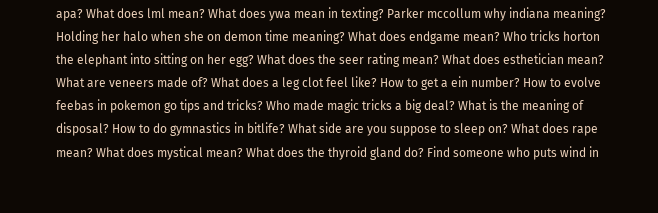apa? What does lml mean? What does ywa mean in texting? Parker mccollum why indiana meaning? Holding her halo when she on demon time meaning? What does endgame mean? Who tricks horton the elephant into sitting on her egg? What does the seer rating mean? What does esthetician mean? What are veneers made of? What does a leg clot feel like? How to get a ein number? How to evolve feebas in pokemon go tips and tricks? Who made magic tricks a big deal? What is the meaning of disposal? How to do gymnastics in bitlife? What side are you suppose to sleep on? What does rape mean? What does mystical mean? What does the thyroid gland do? Find someone who puts wind in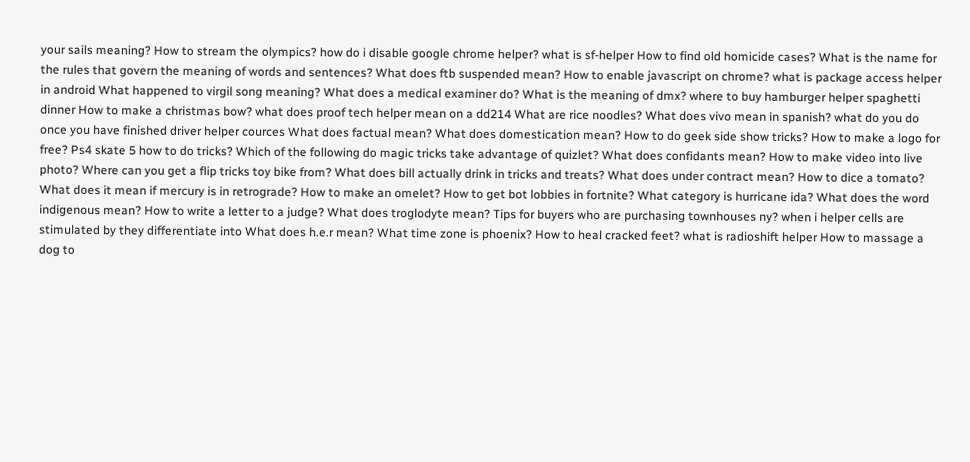your sails meaning? How to stream the olympics? how do i disable google chrome helper? what is sf-helper How to find old homicide cases? What is the name for the rules that govern the meaning of words and sentences? What does ftb suspended mean? How to enable javascript on chrome? what is package access helper in android What happened to virgil song meaning? What does a medical examiner do? What is the meaning of dmx? where to buy hamburger helper spaghetti dinner How to make a christmas bow? what does proof tech helper mean on a dd214 What are rice noodles? What does vivo mean in spanish? what do you do once you have finished driver helper cources What does factual mean? What does domestication mean? How to do geek side show tricks? How to make a logo for free? Ps4 skate 5 how to do tricks? Which of the following do magic tricks take advantage of quizlet? What does confidants mean? How to make video into live photo? Where can you get a flip tricks toy bike from? What does bill actually drink in tricks and treats? What does under contract mean? How to dice a tomato? What does it mean if mercury is in retrograde? How to make an omelet? How to get bot lobbies in fortnite? What category is hurricane ida? What does the word indigenous mean? How to write a letter to a judge? What does troglodyte mean? Tips for buyers who are purchasing townhouses ny? when i helper cells are stimulated by they differentiate into What does h.e.r mean? What time zone is phoenix? How to heal cracked feet? what is radioshift helper How to massage a dog to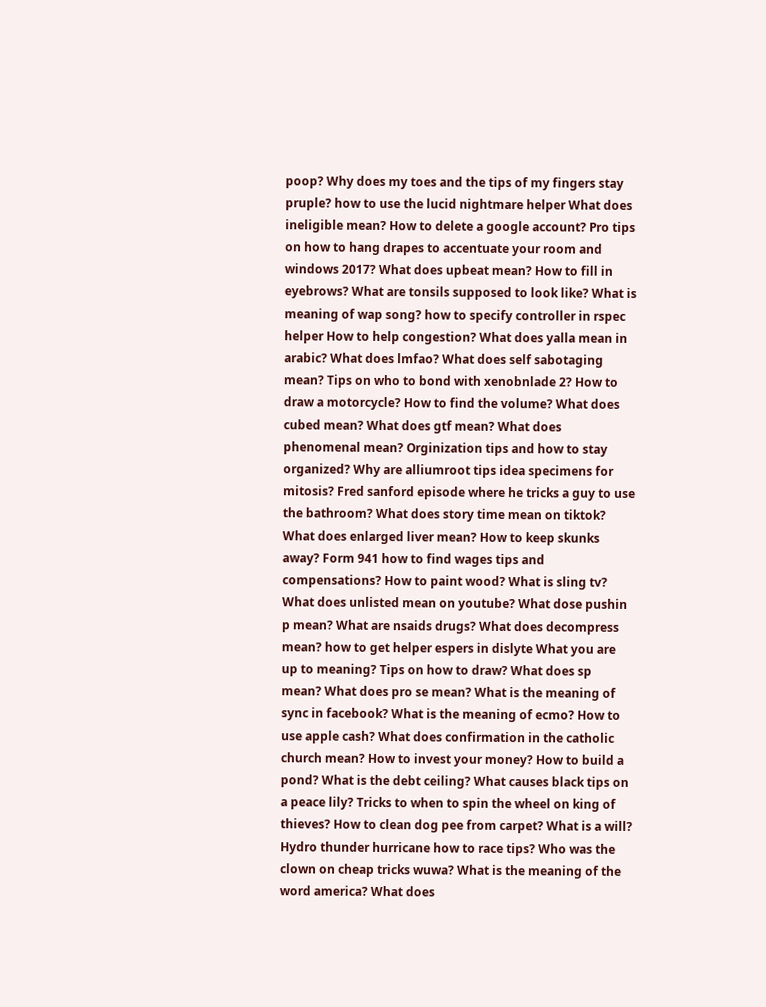poop? Why does my toes and the tips of my fingers stay pruple? how to use the lucid nightmare helper What does ineligible mean? How to delete a google account? Pro tips on how to hang drapes to accentuate your room and windows 2017? What does upbeat mean? How to fill in eyebrows? What are tonsils supposed to look like? What is meaning of wap song? how to specify controller in rspec helper How to help congestion? What does yalla mean in arabic? What does lmfao? What does self sabotaging mean? Tips on who to bond with xenobnlade 2? How to draw a motorcycle? How to find the volume? What does cubed mean? What does gtf mean? What does phenomenal mean? Orginization tips and how to stay organized? Why are alliumroot tips idea specimens for mitosis? Fred sanford episode where he tricks a guy to use the bathroom? What does story time mean on tiktok? What does enlarged liver mean? How to keep skunks away? Form 941 how to find wages tips and compensations? How to paint wood? What is sling tv? What does unlisted mean on youtube? What dose pushin p mean? What are nsaids drugs? What does decompress mean? how to get helper espers in dislyte What you are up to meaning? Tips on how to draw? What does sp mean? What does pro se mean? What is the meaning of sync in facebook? What is the meaning of ecmo? How to use apple cash? What does confirmation in the catholic church mean? How to invest your money? How to build a pond? What is the debt ceiling? What causes black tips on a peace lily? Tricks to when to spin the wheel on king of thieves? How to clean dog pee from carpet? What is a will? Hydro thunder hurricane how to race tips? Who was the clown on cheap tricks wuwa? What is the meaning of the word america? What does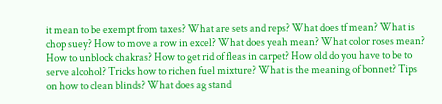it mean to be exempt from taxes? What are sets and reps? What does tf mean? What is chop suey? How to move a row in excel? What does yeah mean? What color roses mean? How to unblock chakras? How to get rid of fleas in carpet? How old do you have to be to serve alcohol? Tricks how to richen fuel mixture? What is the meaning of bonnet? Tips on how to clean blinds? What does ag stand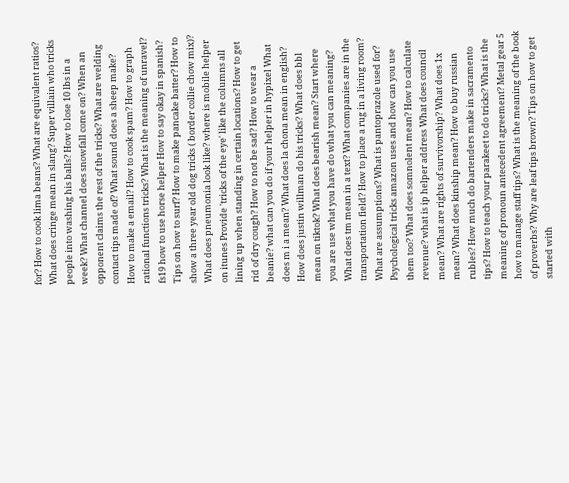for? How to cook lima beans? What are equivalent ratios? What does cringe mean in slang? Super villain who tricks people into washing his balls? How to lose 10 lbs in a week? What channel does snowfall come on? When an opponent claims the rest of the tricks? What are welding contact tips made of? What sound does a sheep make? How to make a email? How to cook spam? How to graph rational functions tricks? What is the meaning of unravel? fs19 how to use horse helper How to say okay in spanish? Tips on how to surf? How to make pancake batter? How to show a three year old dog tricks ( border collie chow mix)? What does pneumonia look like? where is mobile helper on itunes Provide 'tricks of the eye' like the columns all lining up when standing in certain locations? How to get rid of dry cough? How to not be sad? How to wear a beanie? what can you do if your helper in hypixel What does m i a mean? What does la chona mean in english? How does justin willman do his tricks? What does bbl mean on tiktok? What does bearish mean? Start where you are use what you have do what you can meaning? What does tm mean in a text? What companies are in the transportation field? How to place a rug in a living room? What are assumptions? What is pantoprazole used for? Psychological tricks amazon uses and how can you use them too? What does somnolent mean? How to calculate revenue? what is ip helper address What does council mean? What are rights of survivorship? What does 1x mean? What does kinship mean? How to buy russian rubles? How much do bartenders make in sacramento tips? How to teach your parakeet to do tricks? What is the meaning of pronoun antecedent agreement? Metal gear 5 how to manage staff tips? What is the meaning of the book of proverbs? Why are leaf tips brown? Tips on how to get started with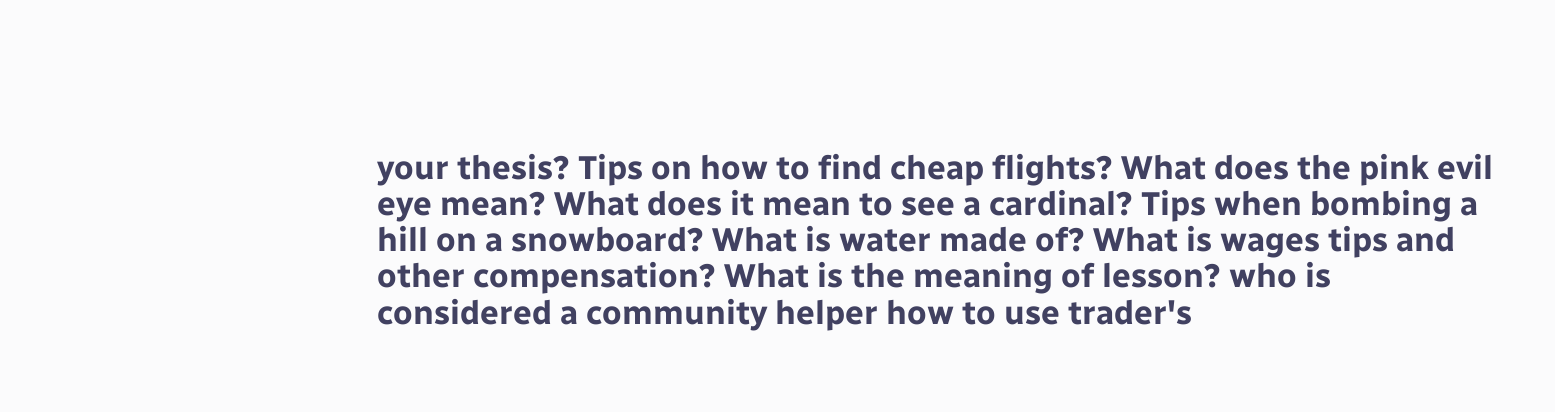your thesis? Tips on how to find cheap flights? What does the pink evil eye mean? What does it mean to see a cardinal? Tips when bombing a hill on a snowboard? What is water made of? What is wages tips and other compensation? What is the meaning of lesson? who is considered a community helper how to use trader's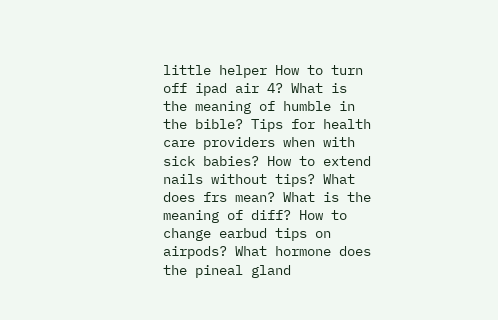little helper How to turn off ipad air 4? What is the meaning of humble in the bible? Tips for health care providers when with sick babies? How to extend nails without tips? What does frs mean? What is the meaning of diff? How to change earbud tips on airpods? What hormone does the pineal gland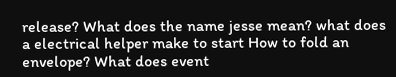release? What does the name jesse mean? what does a electrical helper make to start How to fold an envelope? What does event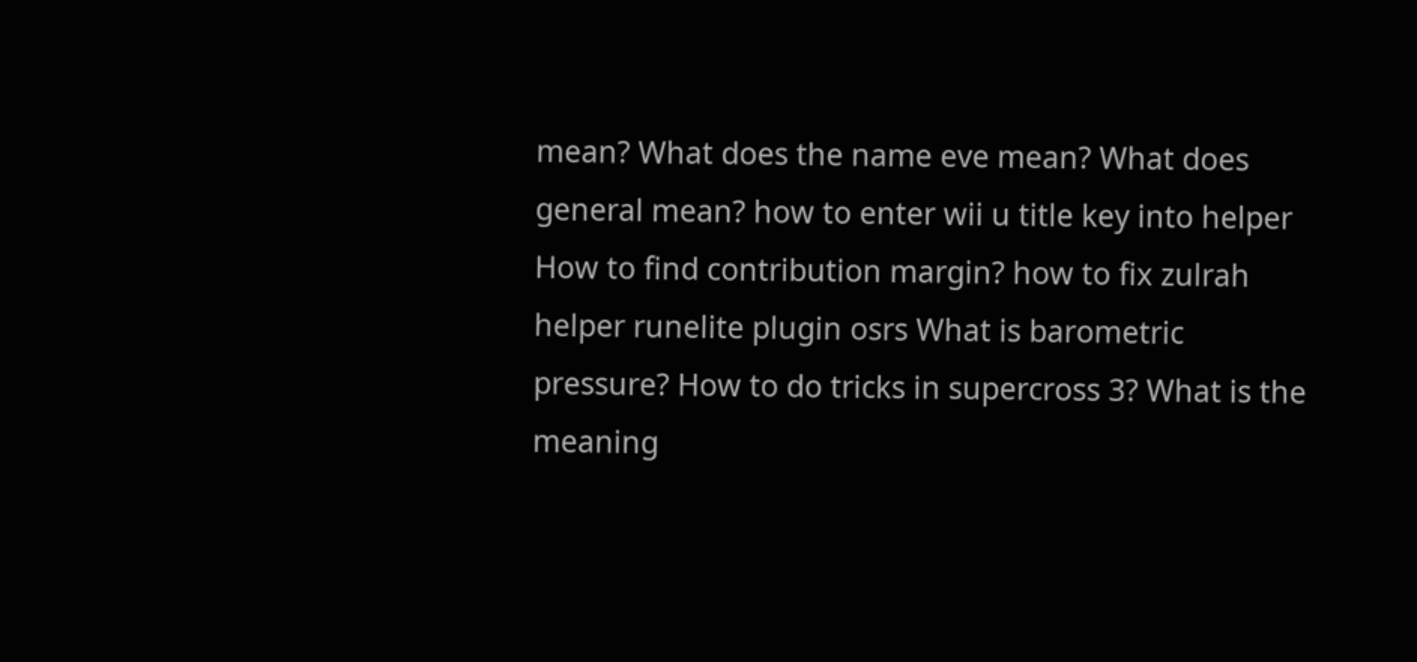mean? What does the name eve mean? What does general mean? how to enter wii u title key into helper How to find contribution margin? how to fix zulrah helper runelite plugin osrs What is barometric pressure? How to do tricks in supercross 3? What is the meaning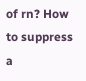of rn? How to suppress a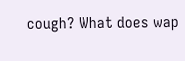cough? What does wap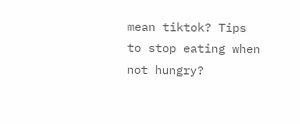mean tiktok? Tips to stop eating when not hungry?